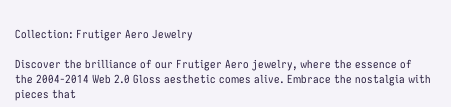Collection: Frutiger Aero Jewelry

Discover the brilliance of our Frutiger Aero jewelry, where the essence of the 2004-2014 Web 2.0 Gloss aesthetic comes alive. Embrace the nostalgia with pieces that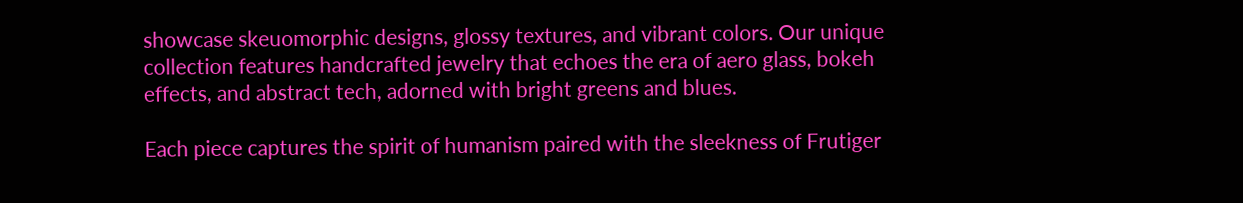showcase skeuomorphic designs, glossy textures, and vibrant colors. Our unique collection features handcrafted jewelry that echoes the era of aero glass, bokeh effects, and abstract tech, adorned with bright greens and blues.

Each piece captures the spirit of humanism paired with the sleekness of Frutiger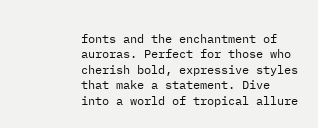fonts and the enchantment of auroras. Perfect for those who cherish bold, expressive styles that make a statement. Dive into a world of tropical allure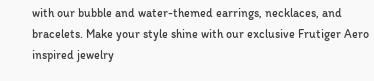with our bubble and water-themed earrings, necklaces, and bracelets. Make your style shine with our exclusive Frutiger Aero inspired jewelry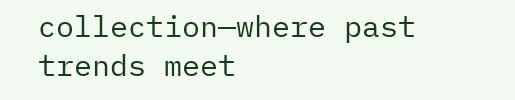collection—where past trends meet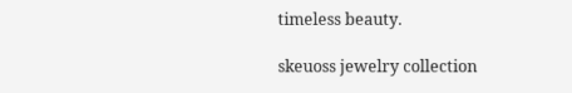timeless beauty.

skeuoss jewelry collection